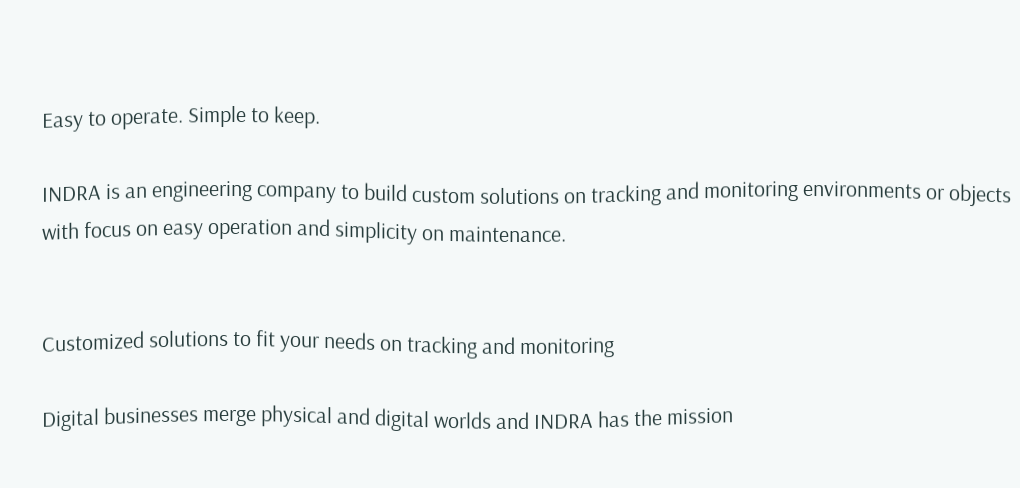Easy to operate. Simple to keep.

INDRA is an engineering company to build custom solutions on tracking and monitoring environments or objects with focus on easy operation and simplicity on maintenance.


Customized solutions to fit your needs on tracking and monitoring

Digital businesses merge physical and digital worlds and INDRA has the mission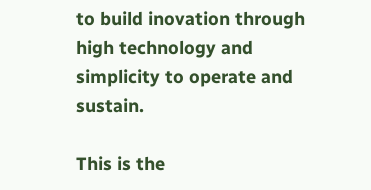to build inovation through high technology and simplicity to operate and sustain.

This is the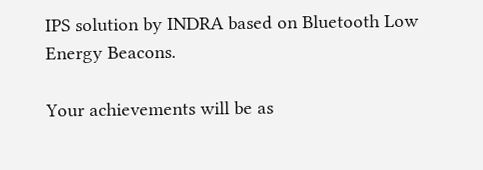IPS solution by INDRA based on Bluetooth Low Energy Beacons.

Your achievements will be as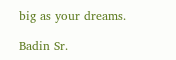big as your dreams.

Badin Sr.